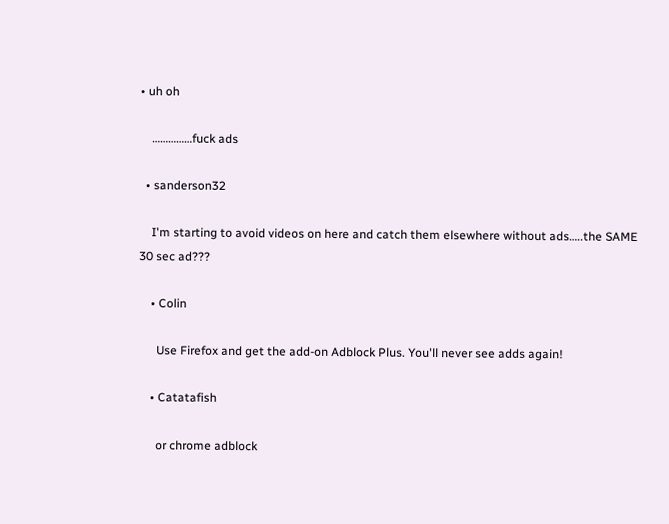• uh oh

    ……………fuck ads

  • sanderson32

    I'm starting to avoid videos on here and catch them elsewhere without ads…..the SAME 30 sec ad???

    • Colin

      Use Firefox and get the add-on Adblock Plus. You'll never see adds again!

    • Catatafish

      or chrome adblock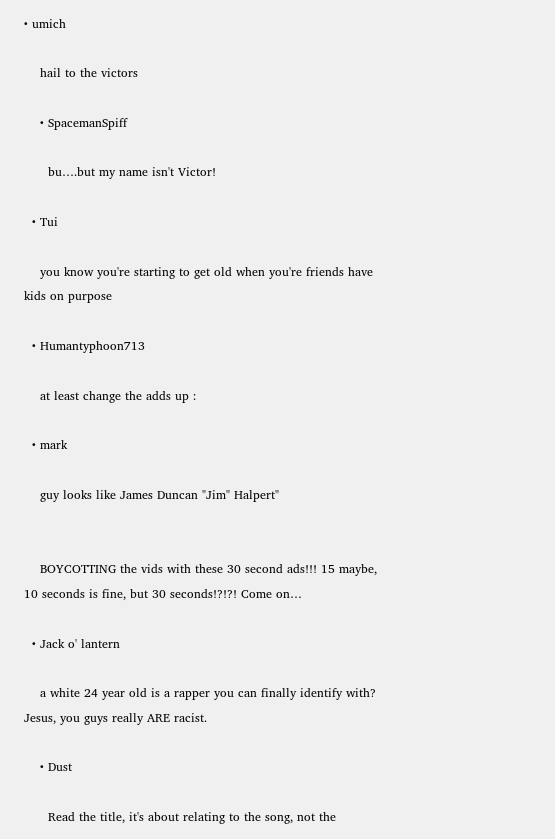• umich

    hail to the victors

    • SpacemanSpiff

      bu….but my name isn't Victor!

  • Tui

    you know you're starting to get old when you're friends have kids on purpose

  • Humantyphoon713

    at least change the adds up :

  • mark

    guy looks like James Duncan "Jim" Halpert"


    BOYCOTTING the vids with these 30 second ads!!! 15 maybe, 10 seconds is fine, but 30 seconds!?!?! Come on…

  • Jack o' lantern

    a white 24 year old is a rapper you can finally identify with? Jesus, you guys really ARE racist.

    • Dust

      Read the title, it's about relating to the song, not the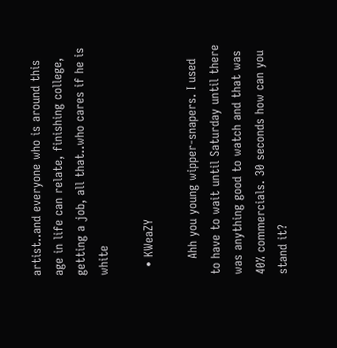artist..and everyone who is around this age in life can relate, finishing college, getting a job, all that..who cares if he is white

  • KWeaZY

    Ahh you young wipper-snapers. I used to have to wait until Saturday until there was anything good to watch and that was 40% commercials. 30 seconds how can you stand it?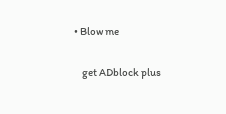• Blow me

    get ADblock plus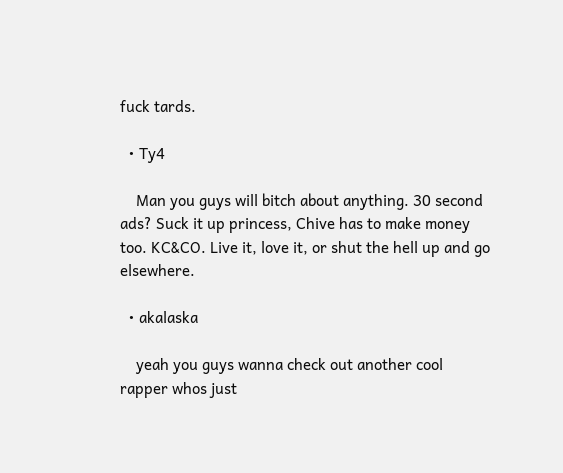fuck tards.

  • Ty4

    Man you guys will bitch about anything. 30 second ads? Suck it up princess, Chive has to make money too. KC&CO. Live it, love it, or shut the hell up and go elsewhere.

  • akalaska

    yeah you guys wanna check out another cool rapper whos just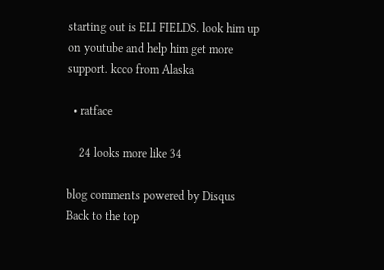starting out is ELI FIELDS. look him up on youtube and help him get more support. kcco from Alaska

  • ratface

    24 looks more like 34

blog comments powered by Disqus
Back to the top